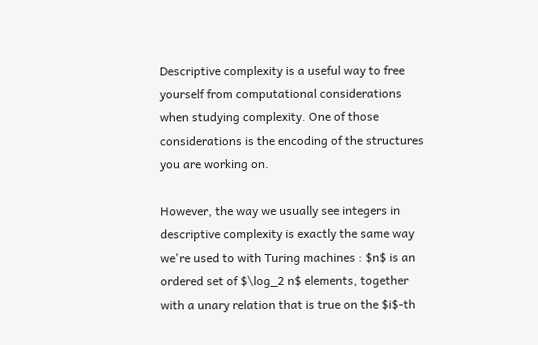Descriptive complexity is a useful way to free yourself from computational considerations when studying complexity. One of those considerations is the encoding of the structures you are working on.

However, the way we usually see integers in descriptive complexity is exactly the same way we're used to with Turing machines : $n$ is an ordered set of $\log_2 n$ elements, together with a unary relation that is true on the $i$-th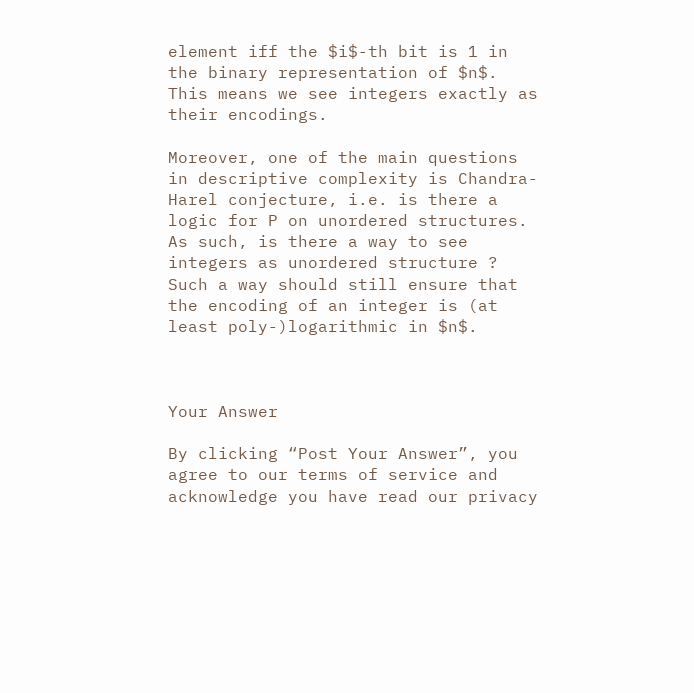element iff the $i$-th bit is 1 in the binary representation of $n$. This means we see integers exactly as their encodings.

Moreover, one of the main questions in descriptive complexity is Chandra-Harel conjecture, i.e. is there a logic for P on unordered structures. As such, is there a way to see integers as unordered structure ? Such a way should still ensure that the encoding of an integer is (at least poly-)logarithmic in $n$.



Your Answer

By clicking “Post Your Answer”, you agree to our terms of service and acknowledge you have read our privacy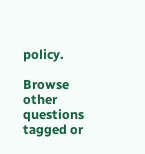policy.

Browse other questions tagged or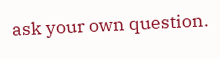ask your own question.